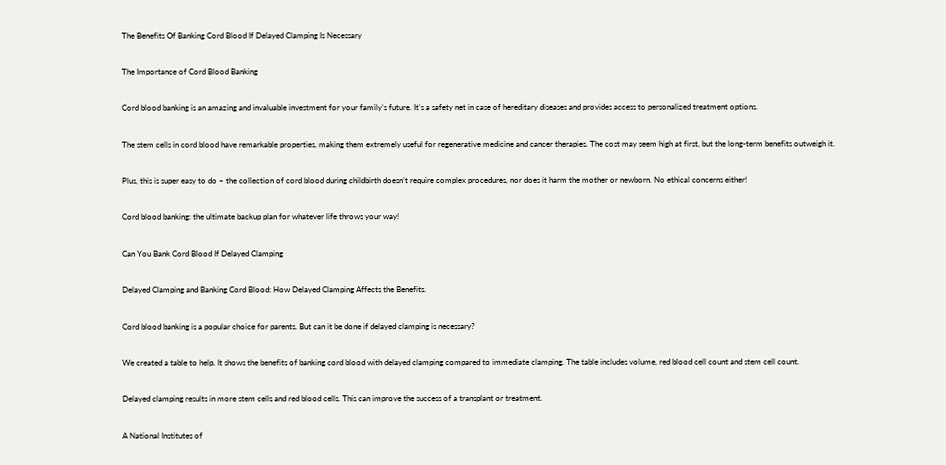The Benefits Of Banking Cord Blood If Delayed Clamping Is Necessary

The Importance of Cord Blood Banking

Cord blood banking is an amazing and invaluable investment for your family’s future. It’s a safety net in case of hereditary diseases and provides access to personalized treatment options.

The stem cells in cord blood have remarkable properties, making them extremely useful for regenerative medicine and cancer therapies. The cost may seem high at first, but the long-term benefits outweigh it.

Plus, this is super easy to do – the collection of cord blood during childbirth doesn’t require complex procedures, nor does it harm the mother or newborn. No ethical concerns either!

Cord blood banking: the ultimate backup plan for whatever life throws your way!

Can You Bank Cord Blood If Delayed Clamping

Delayed Clamping and Banking Cord Blood: How Delayed Clamping Affects the Benefits.

Cord blood banking is a popular choice for parents. But can it be done if delayed clamping is necessary?

We created a table to help. It shows the benefits of banking cord blood with delayed clamping compared to immediate clamping. The table includes volume, red blood cell count and stem cell count.

Delayed clamping results in more stem cells and red blood cells. This can improve the success of a transplant or treatment.

A National Institutes of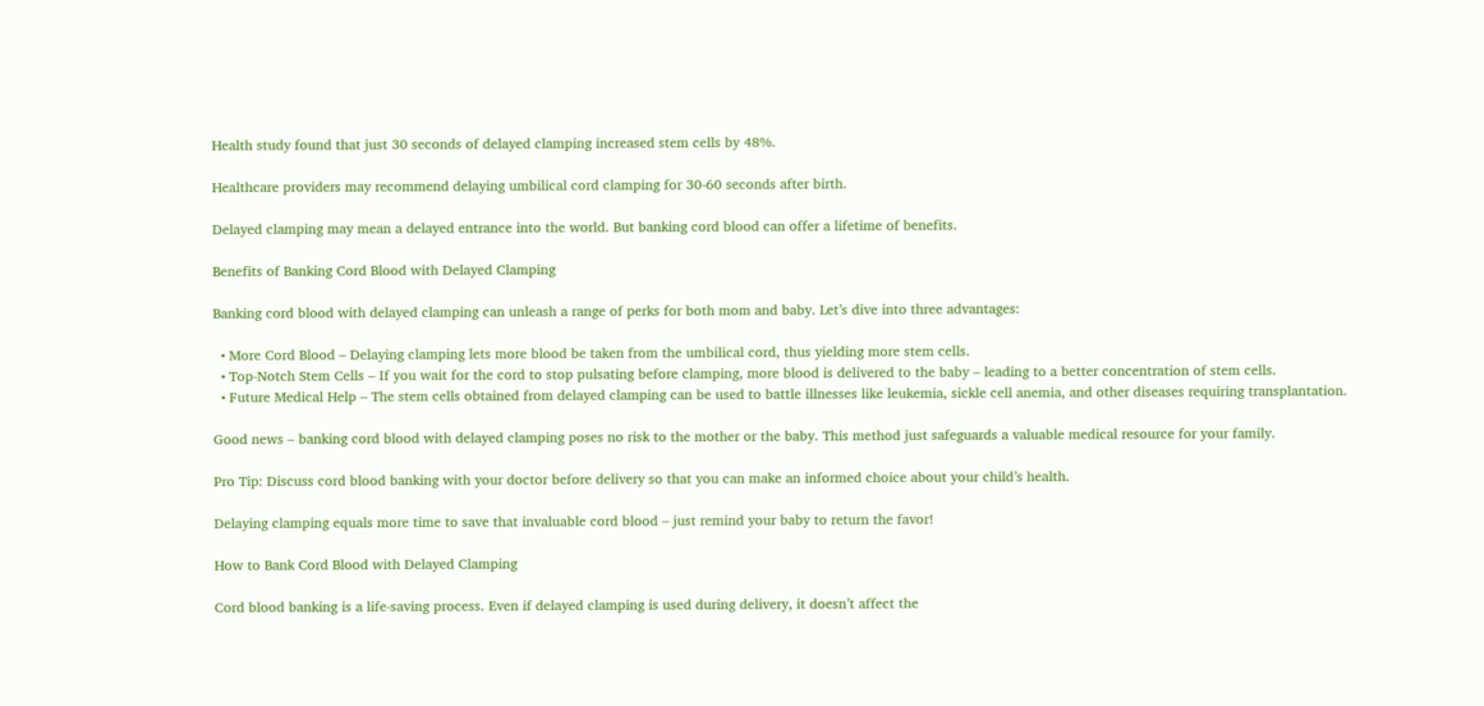Health study found that just 30 seconds of delayed clamping increased stem cells by 48%.

Healthcare providers may recommend delaying umbilical cord clamping for 30-60 seconds after birth.

Delayed clamping may mean a delayed entrance into the world. But banking cord blood can offer a lifetime of benefits.

Benefits of Banking Cord Blood with Delayed Clamping

Banking cord blood with delayed clamping can unleash a range of perks for both mom and baby. Let’s dive into three advantages:

  • More Cord Blood – Delaying clamping lets more blood be taken from the umbilical cord, thus yielding more stem cells.
  • Top-Notch Stem Cells – If you wait for the cord to stop pulsating before clamping, more blood is delivered to the baby – leading to a better concentration of stem cells.
  • Future Medical Help – The stem cells obtained from delayed clamping can be used to battle illnesses like leukemia, sickle cell anemia, and other diseases requiring transplantation.

Good news – banking cord blood with delayed clamping poses no risk to the mother or the baby. This method just safeguards a valuable medical resource for your family.

Pro Tip: Discuss cord blood banking with your doctor before delivery so that you can make an informed choice about your child’s health.

Delaying clamping equals more time to save that invaluable cord blood – just remind your baby to return the favor!

How to Bank Cord Blood with Delayed Clamping

Cord blood banking is a life-saving process. Even if delayed clamping is used during delivery, it doesn’t affect the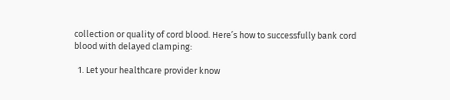collection or quality of cord blood. Here’s how to successfully bank cord blood with delayed clamping:

  1. Let your healthcare provider know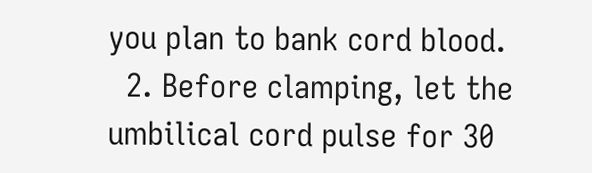you plan to bank cord blood.
  2. Before clamping, let the umbilical cord pulse for 30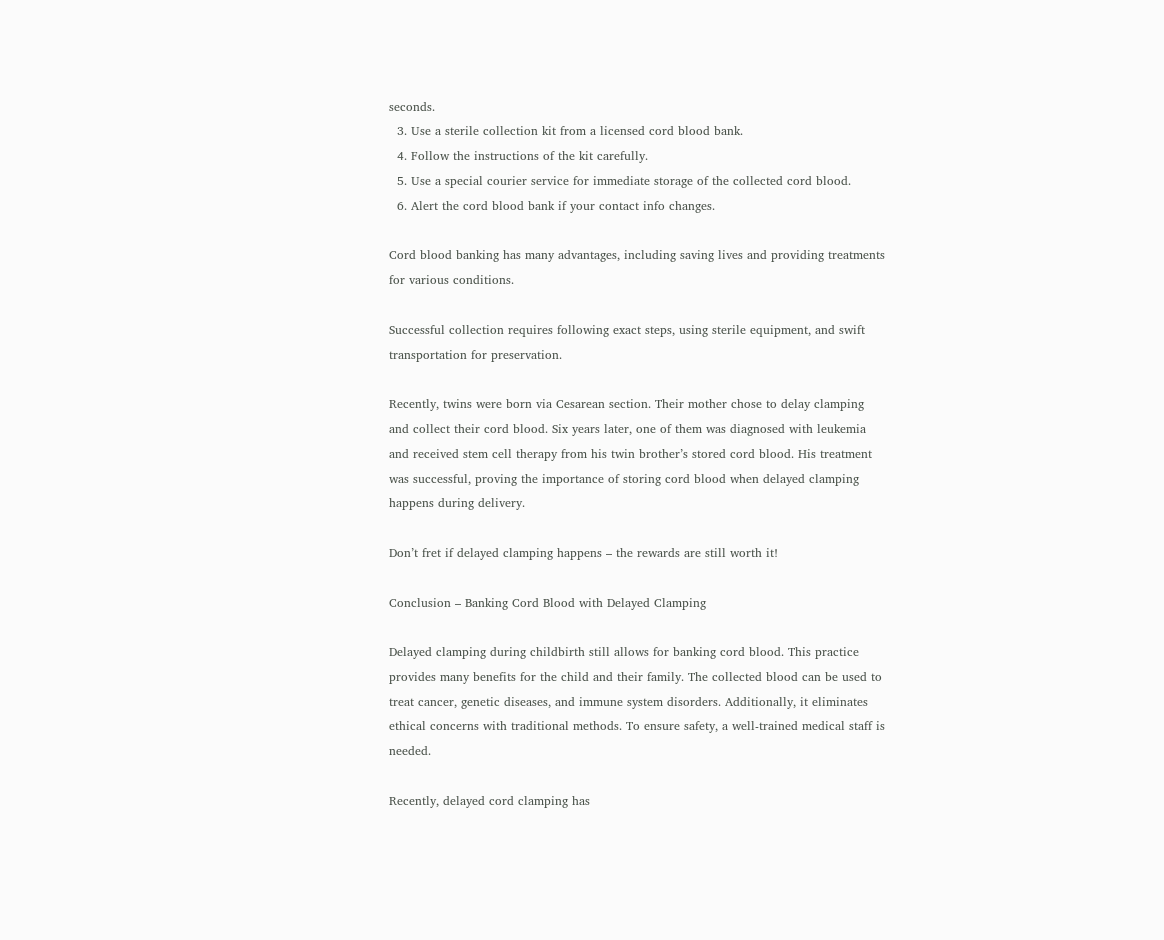seconds.
  3. Use a sterile collection kit from a licensed cord blood bank.
  4. Follow the instructions of the kit carefully.
  5. Use a special courier service for immediate storage of the collected cord blood.
  6. Alert the cord blood bank if your contact info changes.

Cord blood banking has many advantages, including saving lives and providing treatments for various conditions.

Successful collection requires following exact steps, using sterile equipment, and swift transportation for preservation.

Recently, twins were born via Cesarean section. Their mother chose to delay clamping and collect their cord blood. Six years later, one of them was diagnosed with leukemia and received stem cell therapy from his twin brother’s stored cord blood. His treatment was successful, proving the importance of storing cord blood when delayed clamping happens during delivery.

Don’t fret if delayed clamping happens – the rewards are still worth it!

Conclusion – Banking Cord Blood with Delayed Clamping

Delayed clamping during childbirth still allows for banking cord blood. This practice provides many benefits for the child and their family. The collected blood can be used to treat cancer, genetic diseases, and immune system disorders. Additionally, it eliminates ethical concerns with traditional methods. To ensure safety, a well-trained medical staff is needed.

Recently, delayed cord clamping has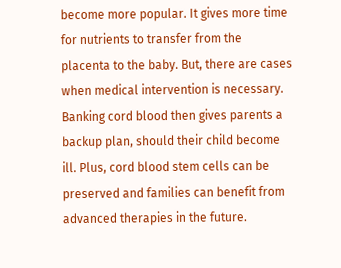become more popular. It gives more time for nutrients to transfer from the placenta to the baby. But, there are cases when medical intervention is necessary. Banking cord blood then gives parents a backup plan, should their child become ill. Plus, cord blood stem cells can be preserved and families can benefit from advanced therapies in the future.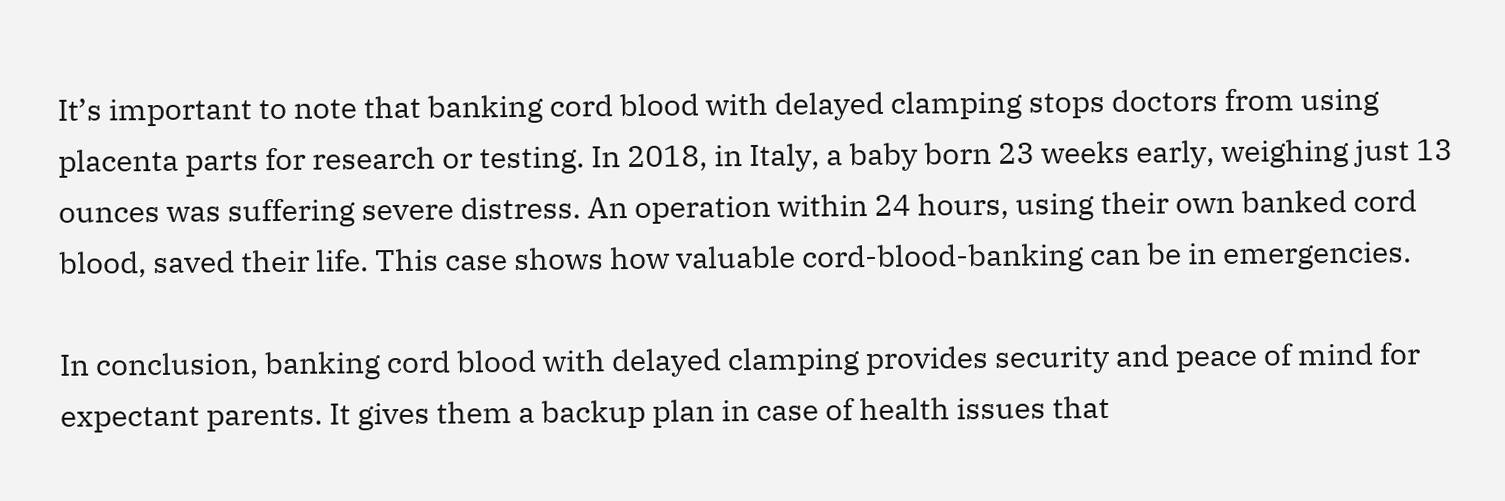It’s important to note that banking cord blood with delayed clamping stops doctors from using placenta parts for research or testing. In 2018, in Italy, a baby born 23 weeks early, weighing just 13 ounces was suffering severe distress. An operation within 24 hours, using their own banked cord blood, saved their life. This case shows how valuable cord-blood-banking can be in emergencies.

In conclusion, banking cord blood with delayed clamping provides security and peace of mind for expectant parents. It gives them a backup plan in case of health issues that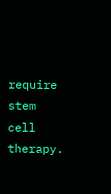require stem cell therapy.